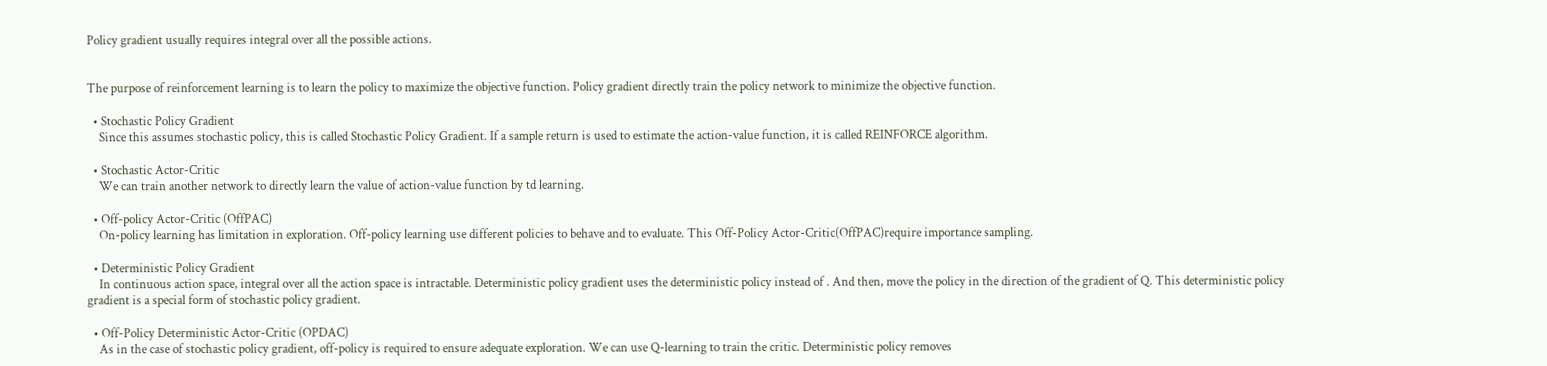Policy gradient usually requires integral over all the possible actions.


The purpose of reinforcement learning is to learn the policy to maximize the objective function. Policy gradient directly train the policy network to minimize the objective function.

  • Stochastic Policy Gradient
    Since this assumes stochastic policy, this is called Stochastic Policy Gradient. If a sample return is used to estimate the action-value function, it is called REINFORCE algorithm.

  • Stochastic Actor-Critic
    We can train another network to directly learn the value of action-value function by td learning.

  • Off-policy Actor-Critic (OffPAC)
    On-policy learning has limitation in exploration. Off-policy learning use different policies to behave and to evaluate. This Off-Policy Actor-Critic(OffPAC)require importance sampling.

  • Deterministic Policy Gradient
    In continuous action space, integral over all the action space is intractable. Deterministic policy gradient uses the deterministic policy instead of . And then, move the policy in the direction of the gradient of Q. This deterministic policy gradient is a special form of stochastic policy gradient.

  • Off-Policy Deterministic Actor-Critic (OPDAC)
    As in the case of stochastic policy gradient, off-policy is required to ensure adequate exploration. We can use Q-learning to train the critic. Deterministic policy removes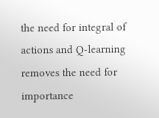the need for integral of actions and Q-learning removes the need for importance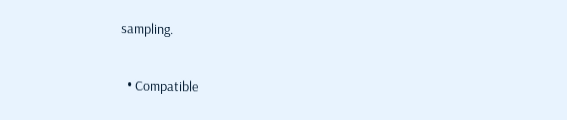sampling.

  • Compatible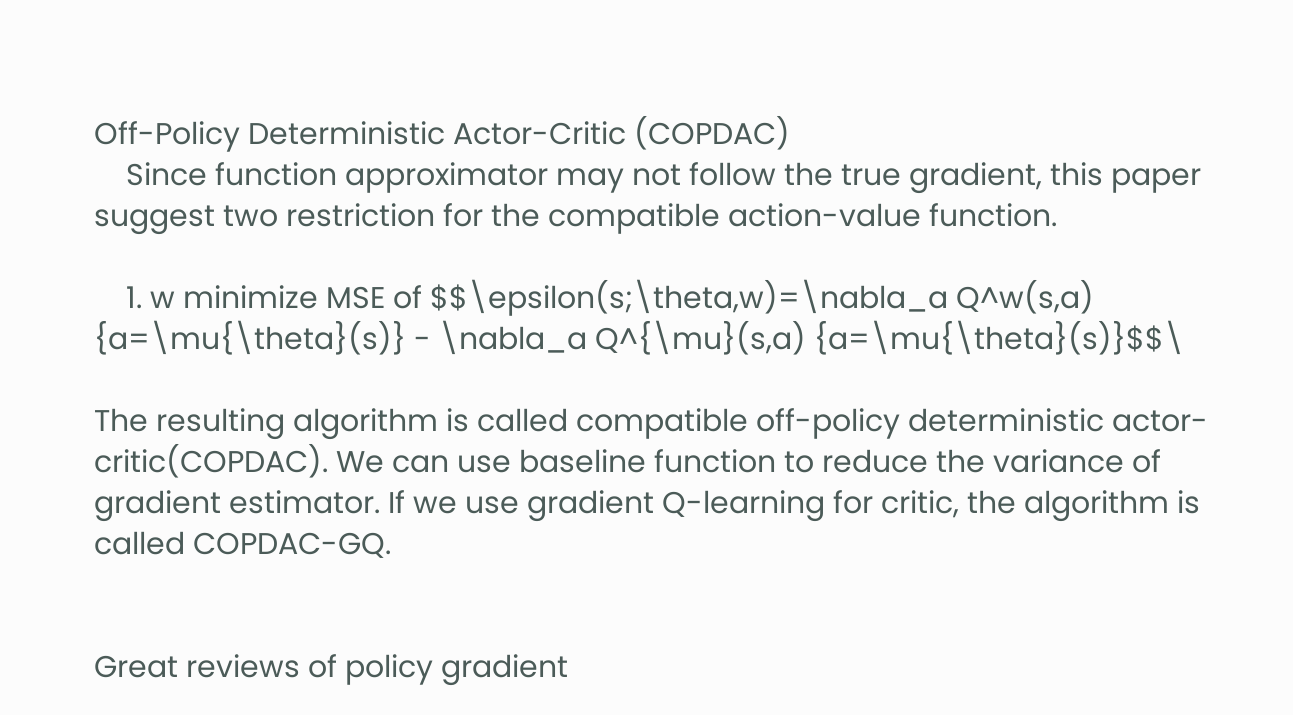Off-Policy Deterministic Actor-Critic (COPDAC)
    Since function approximator may not follow the true gradient, this paper suggest two restriction for the compatible action-value function.

    1. w minimize MSE of $$\epsilon(s;\theta,w)=\nabla_a Q^w(s,a) {a=\mu{\theta}(s)} - \nabla_a Q^{\mu}(s,a) {a=\mu{\theta}(s)}$$\

The resulting algorithm is called compatible off-policy deterministic actor-critic(COPDAC). We can use baseline function to reduce the variance of gradient estimator. If we use gradient Q-learning for critic, the algorithm is called COPDAC-GQ.


Great reviews of policy gradient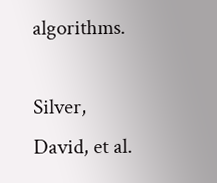algorithms.

Silver, David, et al.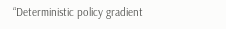“Deterministic policy gradient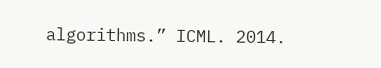algorithms.” ICML. 2014.